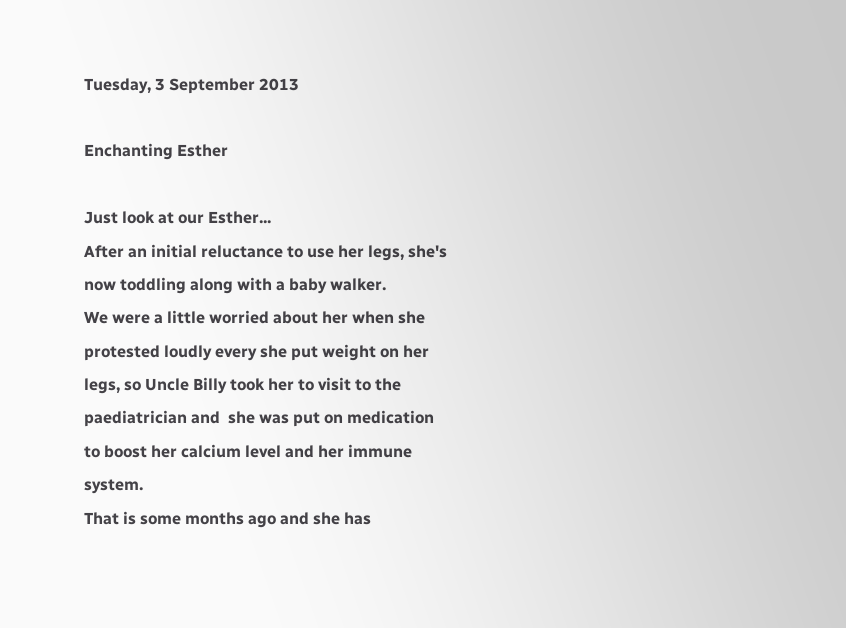Tuesday, 3 September 2013

Enchanting Esther

Just look at our Esther...
After an initial reluctance to use her legs, she's now toddling along with a baby walker.
We were a little worried about her when she protested loudly every she put weight on her legs, so Uncle Billy took her to visit to the paediatrician and  she was put on medication to boost her calcium level and her immune system.
That is some months ago and she has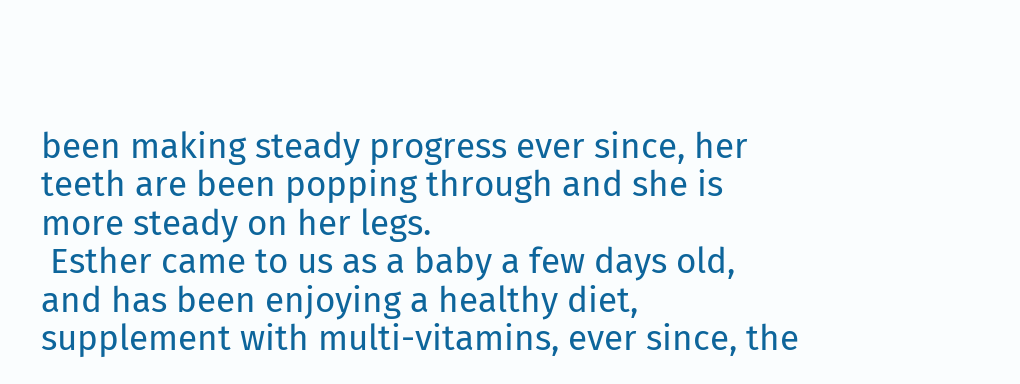been making steady progress ever since, her teeth are been popping through and she is more steady on her legs.
 Esther came to us as a baby a few days old, and has been enjoying a healthy diet, supplement with multi-vitamins, ever since, the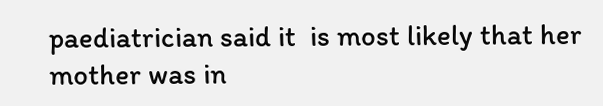paediatrician said it  is most likely that her mother was in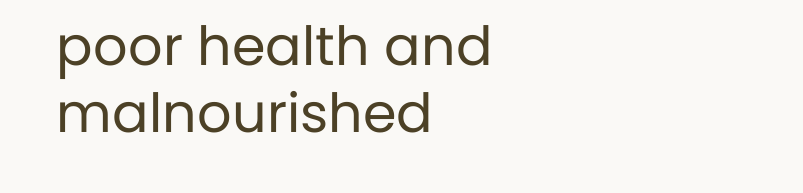poor health and malnourished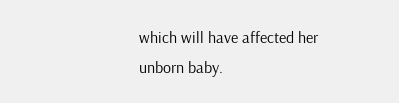which will have affected her unborn baby.